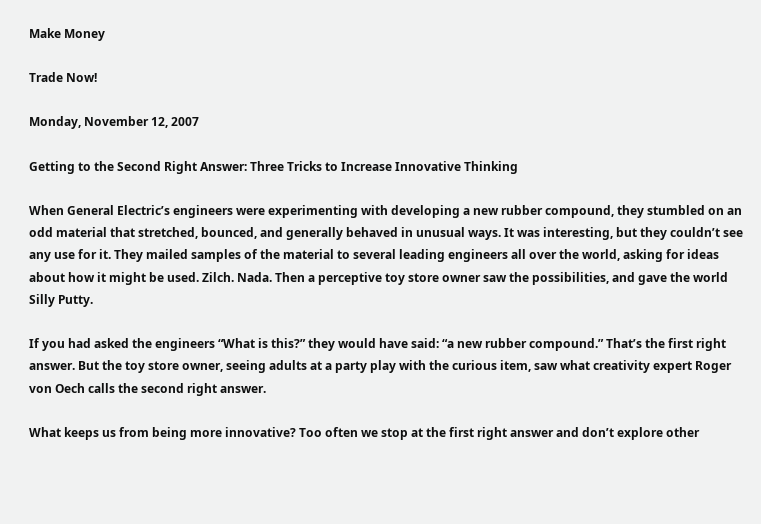Make Money

Trade Now!

Monday, November 12, 2007

Getting to the Second Right Answer: Three Tricks to Increase Innovative Thinking

When General Electric’s engineers were experimenting with developing a new rubber compound, they stumbled on an odd material that stretched, bounced, and generally behaved in unusual ways. It was interesting, but they couldn’t see any use for it. They mailed samples of the material to several leading engineers all over the world, asking for ideas about how it might be used. Zilch. Nada. Then a perceptive toy store owner saw the possibilities, and gave the world Silly Putty.

If you had asked the engineers “What is this?” they would have said: “a new rubber compound.” That’s the first right answer. But the toy store owner, seeing adults at a party play with the curious item, saw what creativity expert Roger von Oech calls the second right answer.

What keeps us from being more innovative? Too often we stop at the first right answer and don’t explore other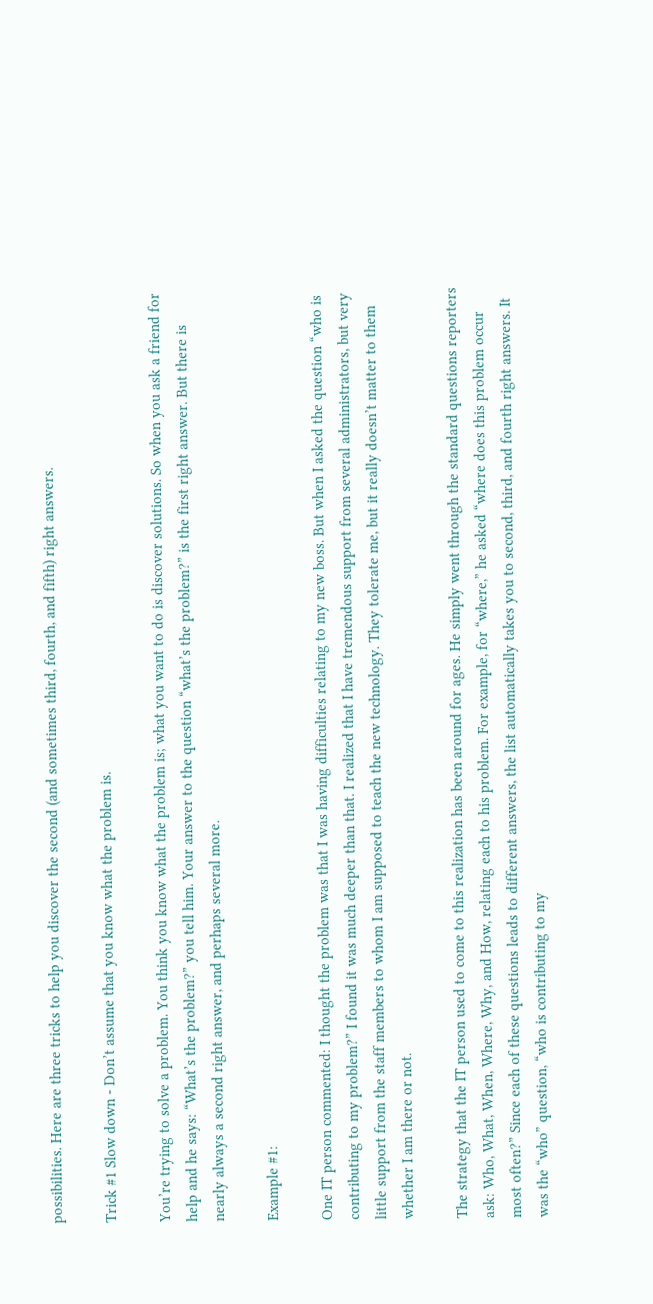possibilities. Here are three tricks to help you discover the second (and sometimes third, fourth, and fifth) right answers.

Trick #1 Slow down - Don’t assume that you know what the problem is.

You’re trying to solve a problem. You think you know what the problem is; what you want to do is discover solutions. So when you ask a friend for help and he says: “What’s the problem?” you tell him. Your answer to the question “what’s the problem?” is the first right answer. But there is nearly always a second right answer, and perhaps several more.

Example #1:

One IT person commented: I thought the problem was that I was having difficulties relating to my new boss. But when I asked the question “who is contributing to my problem?” I found it was much deeper than that. I realized that I have tremendous support from several administrators, but very little support from the staff members to whom I am supposed to teach the new technology. They tolerate me, but it really doesn’t matter to them whether I am there or not.

The strategy that the IT person used to come to this realization has been around for ages. He simply went through the standard questions reporters ask: Who, What, When, Where, Why, and How, relating each to his problem. For example, for “where,” he asked “where does this problem occur most often?” Since each of these questions leads to different answers, the list automatically takes you to second, third, and fourth right answers. It was the “who” question, “who is contributing to my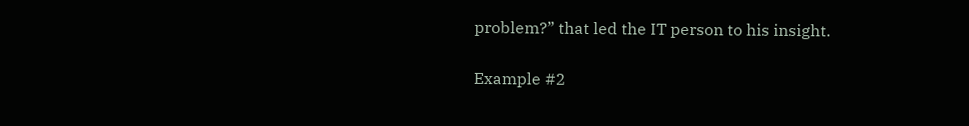problem?” that led the IT person to his insight.

Example #2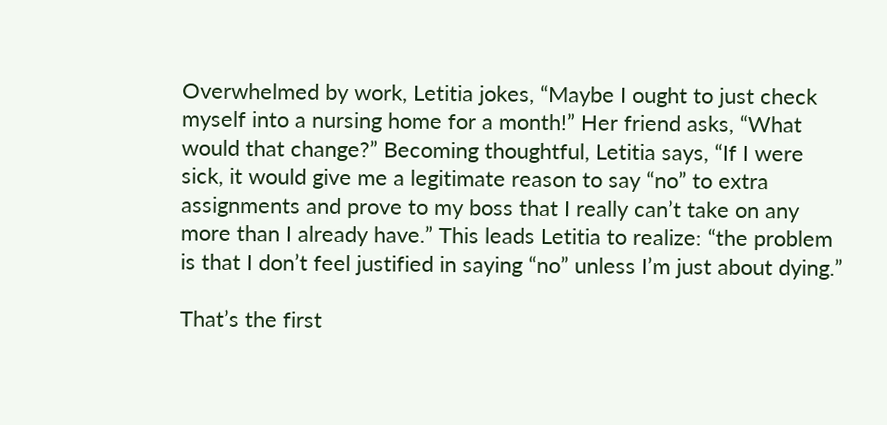Overwhelmed by work, Letitia jokes, “Maybe I ought to just check myself into a nursing home for a month!” Her friend asks, “What would that change?” Becoming thoughtful, Letitia says, “If I were sick, it would give me a legitimate reason to say “no” to extra assignments and prove to my boss that I really can’t take on any more than I already have.” This leads Letitia to realize: “the problem is that I don’t feel justified in saying “no” unless I’m just about dying.”

That’s the first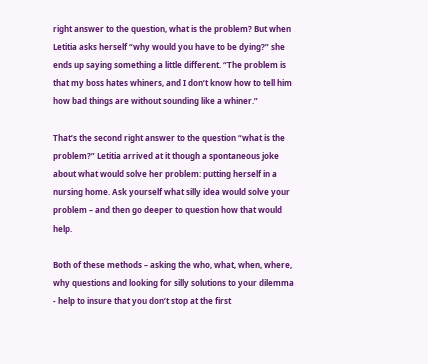right answer to the question, what is the problem? But when Letitia asks herself “why would you have to be dying?” she ends up saying something a little different. “The problem is that my boss hates whiners, and I don’t know how to tell him how bad things are without sounding like a whiner.”

That’s the second right answer to the question “what is the problem?” Letitia arrived at it though a spontaneous joke about what would solve her problem: putting herself in a nursing home. Ask yourself what silly idea would solve your problem – and then go deeper to question how that would help.

Both of these methods – asking the who, what, when, where, why questions and looking for silly solutions to your dilemma - help to insure that you don’t stop at the first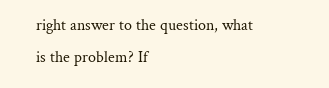right answer to the question, what is the problem? If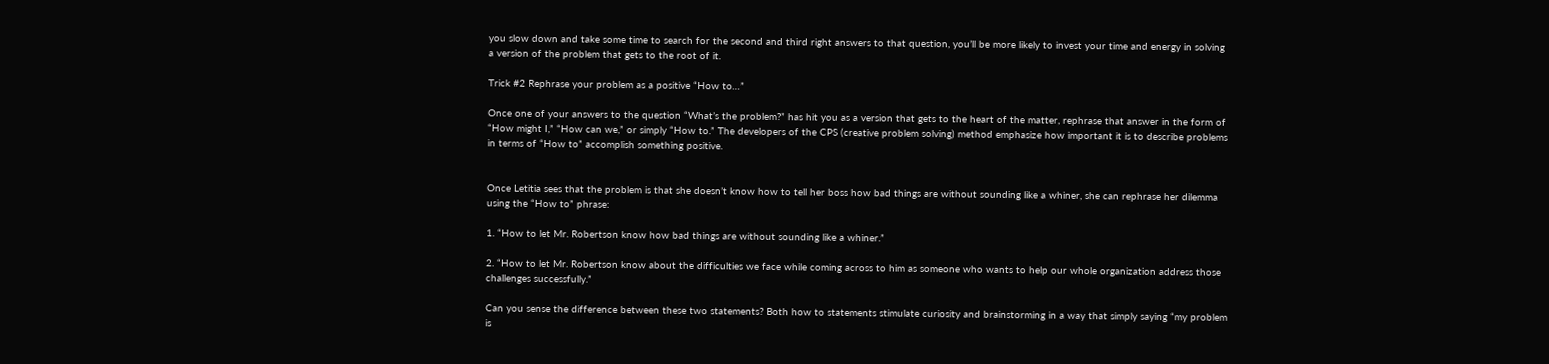you slow down and take some time to search for the second and third right answers to that question, you’ll be more likely to invest your time and energy in solving a version of the problem that gets to the root of it.

Trick #2 Rephrase your problem as a positive “How to…”

Once one of your answers to the question “What’s the problem?” has hit you as a version that gets to the heart of the matter, rephrase that answer in the form of “How might I,” “How can we,” or simply “How to.” The developers of the CPS (creative problem solving) method emphasize how important it is to describe problems in terms of “How to” accomplish something positive.


Once Letitia sees that the problem is that she doesn’t know how to tell her boss how bad things are without sounding like a whiner, she can rephrase her dilemma using the “How to” phrase:

1. “How to let Mr. Robertson know how bad things are without sounding like a whiner.”

2. “How to let Mr. Robertson know about the difficulties we face while coming across to him as someone who wants to help our whole organization address those challenges successfully.”

Can you sense the difference between these two statements? Both how to statements stimulate curiosity and brainstorming in a way that simply saying “my problem is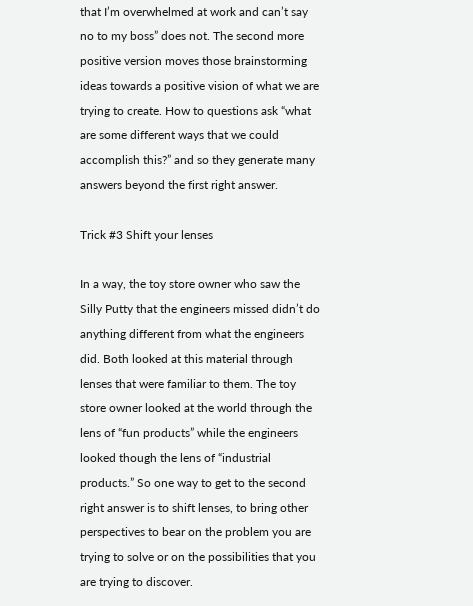that I’m overwhelmed at work and can’t say no to my boss” does not. The second more positive version moves those brainstorming ideas towards a positive vision of what we are trying to create. How to questions ask “what are some different ways that we could accomplish this?” and so they generate many answers beyond the first right answer.

Trick #3 Shift your lenses

In a way, the toy store owner who saw the Silly Putty that the engineers missed didn’t do anything different from what the engineers did. Both looked at this material through lenses that were familiar to them. The toy store owner looked at the world through the lens of “fun products” while the engineers looked though the lens of “industrial products.” So one way to get to the second right answer is to shift lenses, to bring other perspectives to bear on the problem you are trying to solve or on the possibilities that you are trying to discover.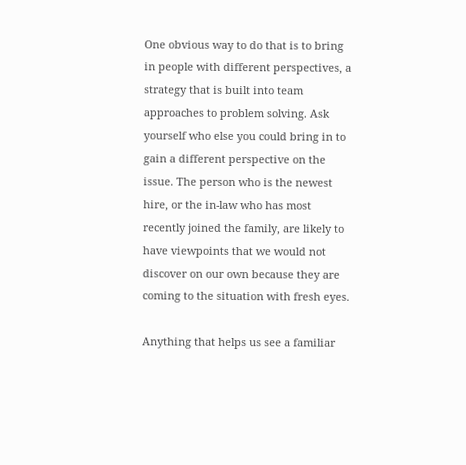One obvious way to do that is to bring in people with different perspectives, a strategy that is built into team approaches to problem solving. Ask yourself who else you could bring in to gain a different perspective on the issue. The person who is the newest hire, or the in-law who has most recently joined the family, are likely to have viewpoints that we would not discover on our own because they are coming to the situation with fresh eyes.

Anything that helps us see a familiar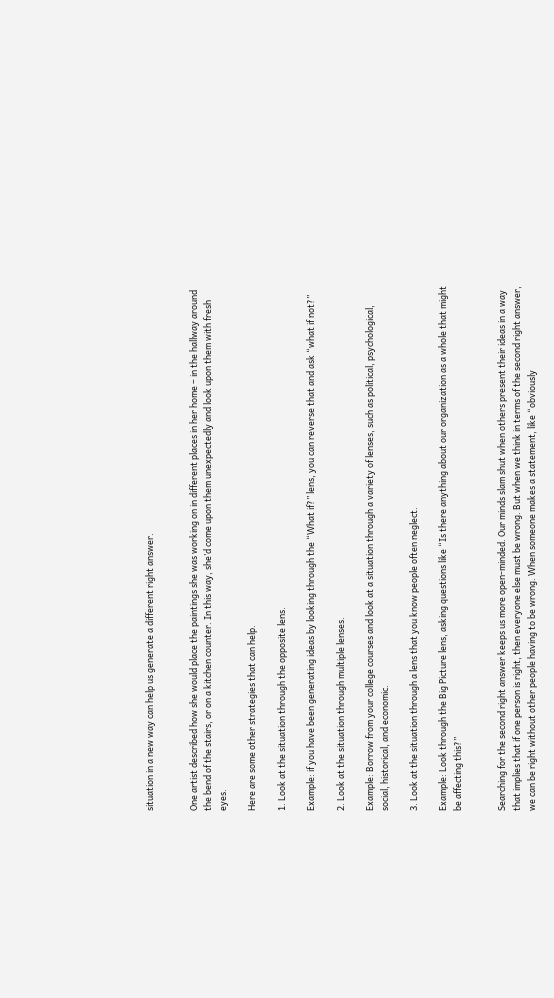situation in a new way can help us generate a different right answer.


One artist described how she would place the paintings she was working on in different places in her home – in the hallway around the bend of the stairs, or on a kitchen counter. In this way, she’d come upon them unexpectedly and look upon them with fresh eyes.

Here are some other strategies that can help.

1. Look at the situation through the opposite lens.

Example: if you have been generating ideas by looking through the “What if?” lens, you can reverse that and ask “what if not?”

2. Look at the situation through multiple lenses.

Example: Borrow from your college courses and look at a situation through a variety of lenses, such as political, psychological, social, historical, and economic.

3. Look at the situation through a lens that you know people often neglect.

Example: Look through the Big Picture lens, asking questions like “Is there anything about our organization as a whole that might be affecting this?”


Searching for the second right answer keeps us more open-minded. Our minds slam shut when others present their ideas in a way that implies that if one person is right, then everyone else must be wrong. But when we think in terms of the second right answer, we can be right without other people having to be wrong. When someone makes a statement, like “obviously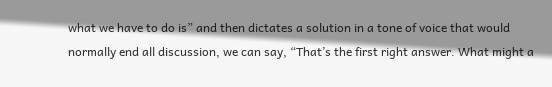what we have to do is” and then dictates a solution in a tone of voice that would normally end all discussion, we can say, “That’s the first right answer. What might a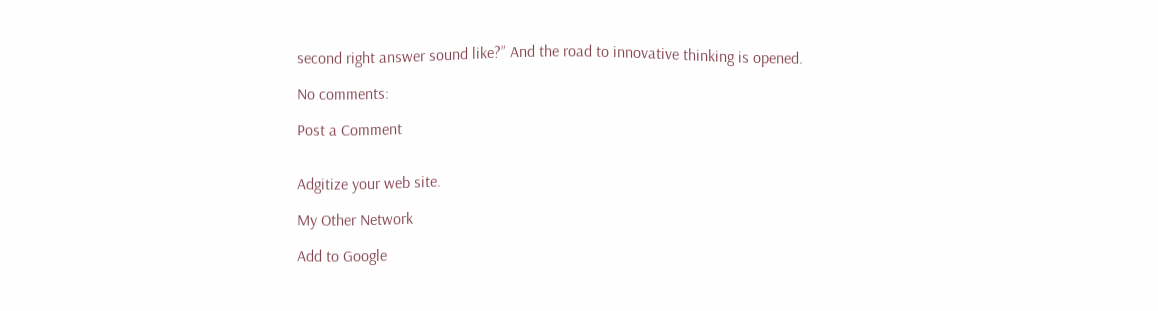second right answer sound like?” And the road to innovative thinking is opened.

No comments:

Post a Comment


Adgitize your web site.

My Other Network

Add to Google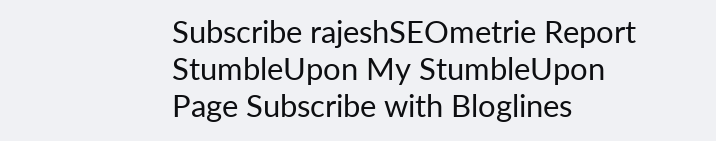Subscribe rajeshSEOmetrie Report StumbleUpon My StumbleUpon Page Subscribe with Bloglines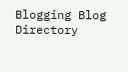Blogging Blog Directory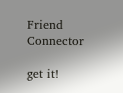Friend Connector

get it!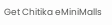Get Chitika eMiniMalls